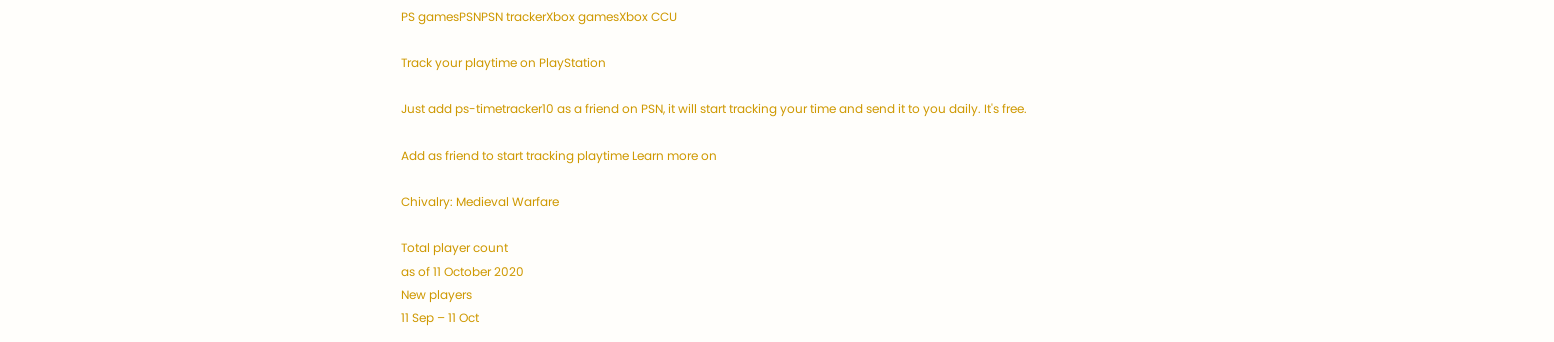PS gamesPSNPSN trackerXbox gamesXbox CCU

Track your playtime on PlayStation

Just add ps-timetracker10 as a friend on PSN, it will start tracking your time and send it to you daily. It's free.

Add as friend to start tracking playtime Learn more on

Chivalry: Medieval Warfare

Total player count
as of 11 October 2020
New players
11 Sep – 11 Oct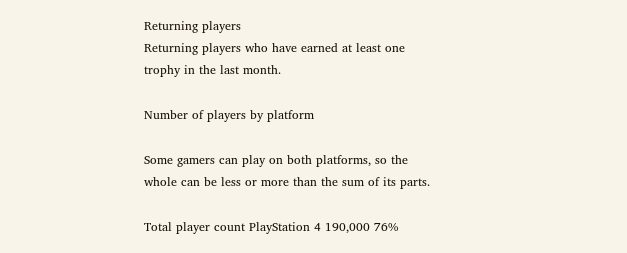Returning players
Returning players who have earned at least one trophy in the last month.

Number of players by platform

Some gamers can play on both platforms, so the whole can be less or more than the sum of its parts.

Total player count PlayStation 4 190,000 76%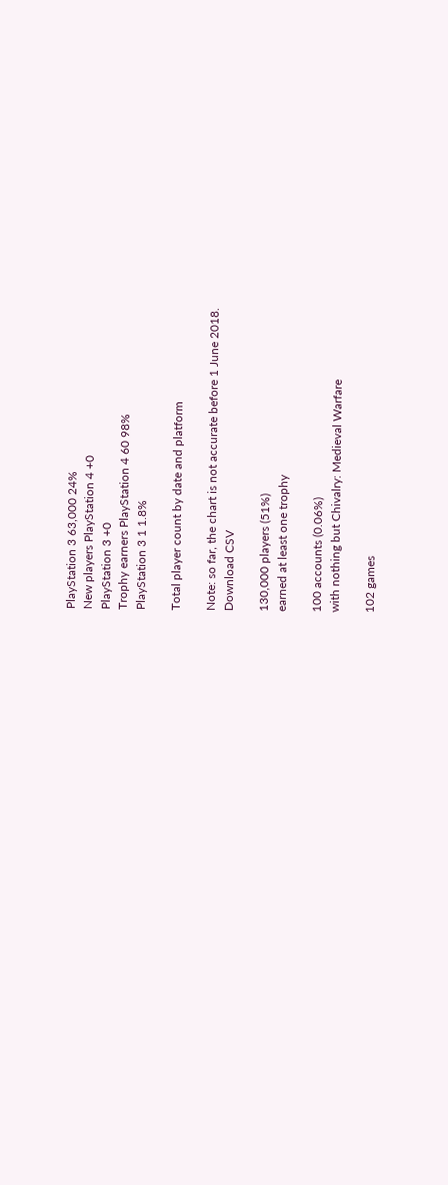PlayStation 3 63,000 24%
New players PlayStation 4 +0
PlayStation 3 +0
Trophy earners PlayStation 4 60 98%
PlayStation 3 1 1.8%

Total player count by date and platform

Note: so far, the chart is not accurate before 1 June 2018.
Download CSV

130,000 players (51%)
earned at least one trophy

100 accounts (0.06%)
with nothing but Chivalry: Medieval Warfare

102 games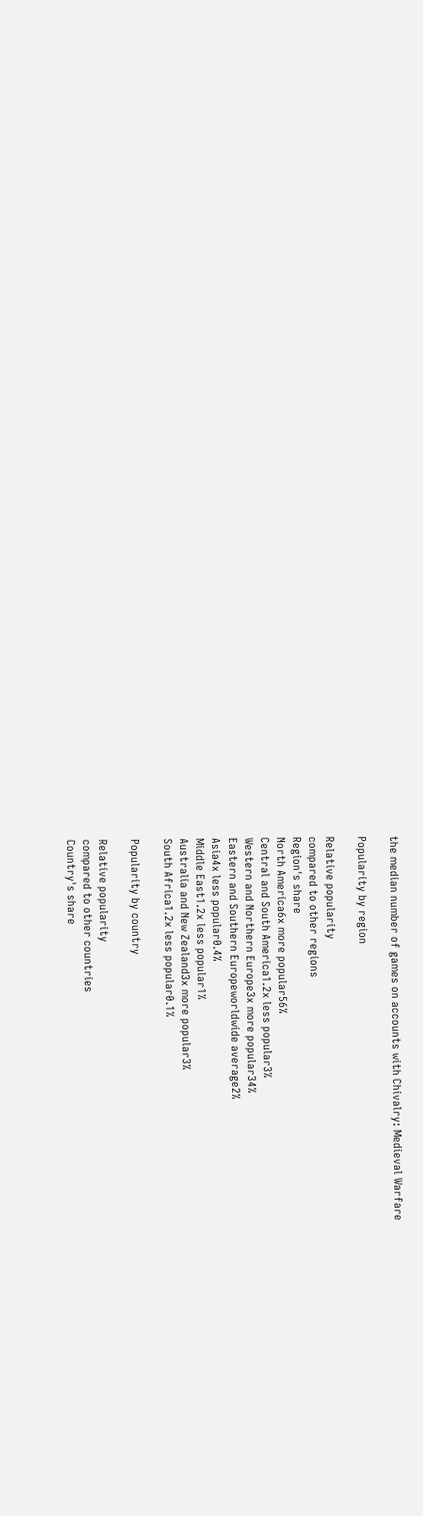the median number of games on accounts with Chivalry: Medieval Warfare

Popularity by region

Relative popularity
compared to other regions
Region's share
North America6x more popular56%
Central and South America1.2x less popular3%
Western and Northern Europe3x more popular34%
Eastern and Southern Europeworldwide average2%
Asia4x less popular0.4%
Middle East1.2x less popular1%
Australia and New Zealand3x more popular3%
South Africa1.2x less popular0.1%

Popularity by country

Relative popularity
compared to other countries
Country's share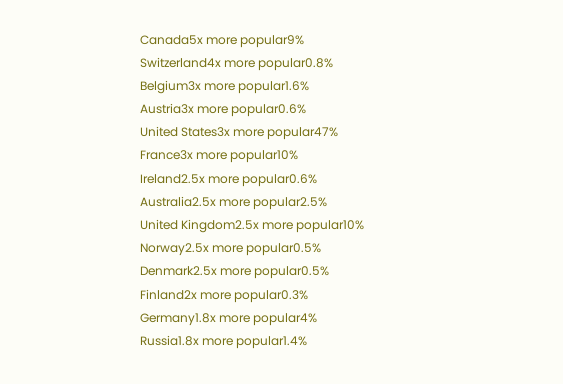Canada5x more popular9%
Switzerland4x more popular0.8%
Belgium3x more popular1.6%
Austria3x more popular0.6%
United States3x more popular47%
France3x more popular10%
Ireland2.5x more popular0.6%
Australia2.5x more popular2.5%
United Kingdom2.5x more popular10%
Norway2.5x more popular0.5%
Denmark2.5x more popular0.5%
Finland2x more popular0.3%
Germany1.8x more popular4%
Russia1.8x more popular1.4%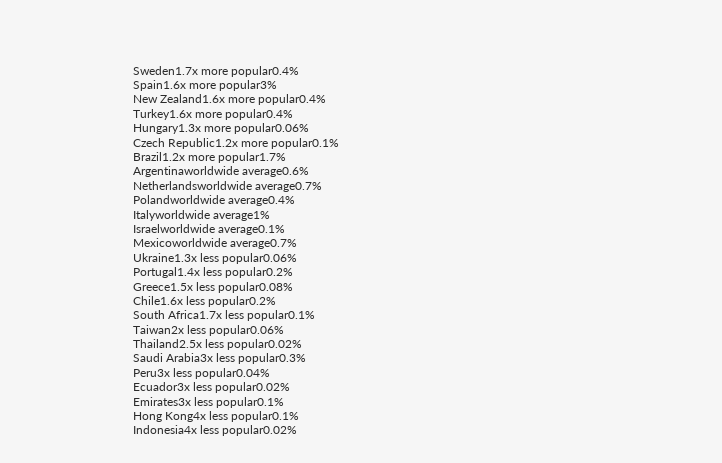Sweden1.7x more popular0.4%
Spain1.6x more popular3%
New Zealand1.6x more popular0.4%
Turkey1.6x more popular0.4%
Hungary1.3x more popular0.06%
Czech Republic1.2x more popular0.1%
Brazil1.2x more popular1.7%
Argentinaworldwide average0.6%
Netherlandsworldwide average0.7%
Polandworldwide average0.4%
Italyworldwide average1%
Israelworldwide average0.1%
Mexicoworldwide average0.7%
Ukraine1.3x less popular0.06%
Portugal1.4x less popular0.2%
Greece1.5x less popular0.08%
Chile1.6x less popular0.2%
South Africa1.7x less popular0.1%
Taiwan2x less popular0.06%
Thailand2.5x less popular0.02%
Saudi Arabia3x less popular0.3%
Peru3x less popular0.04%
Ecuador3x less popular0.02%
Emirates3x less popular0.1%
Hong Kong4x less popular0.1%
Indonesia4x less popular0.02%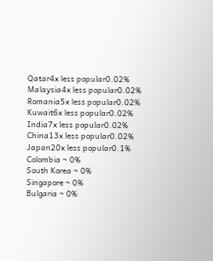Qatar4x less popular0.02%
Malaysia4x less popular0.02%
Romania5x less popular0.02%
Kuwait6x less popular0.02%
India7x less popular0.02%
China13x less popular0.02%
Japan20x less popular0.1%
Colombia ~ 0%
South Korea ~ 0%
Singapore ~ 0%
Bulgaria ~ 0%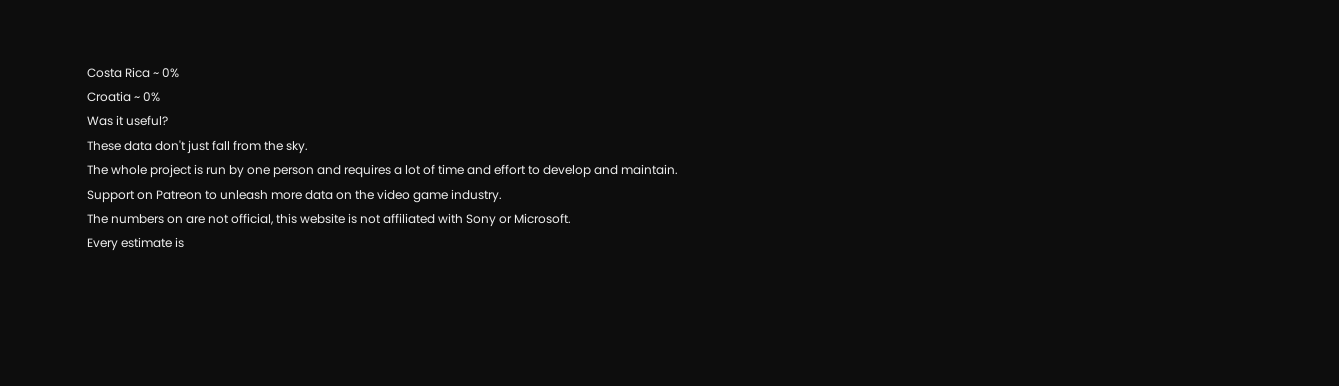Costa Rica ~ 0%
Croatia ~ 0%
Was it useful?
These data don't just fall from the sky.
The whole project is run by one person and requires a lot of time and effort to develop and maintain.
Support on Patreon to unleash more data on the video game industry.
The numbers on are not official, this website is not affiliated with Sony or Microsoft.
Every estimate is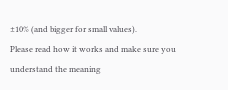±10% (and bigger for small values).
Please read how it works and make sure you understand the meaning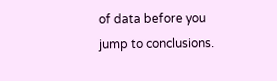of data before you jump to conclusions.